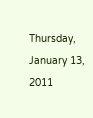Thursday, January 13, 2011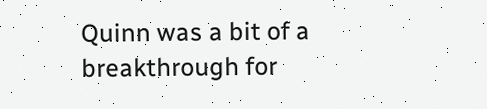Quinn was a bit of a breakthrough for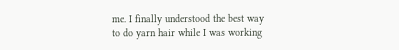me. I finally understood the best way to do yarn hair while I was working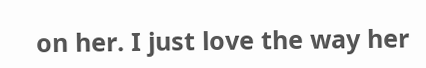on her. I just love the way her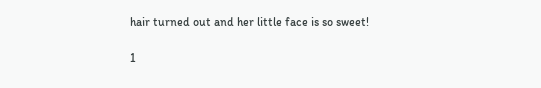hair turned out and her little face is so sweet!

1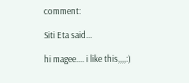comment:

Siti Eta said...

hi magee.... i like this,,,,:)